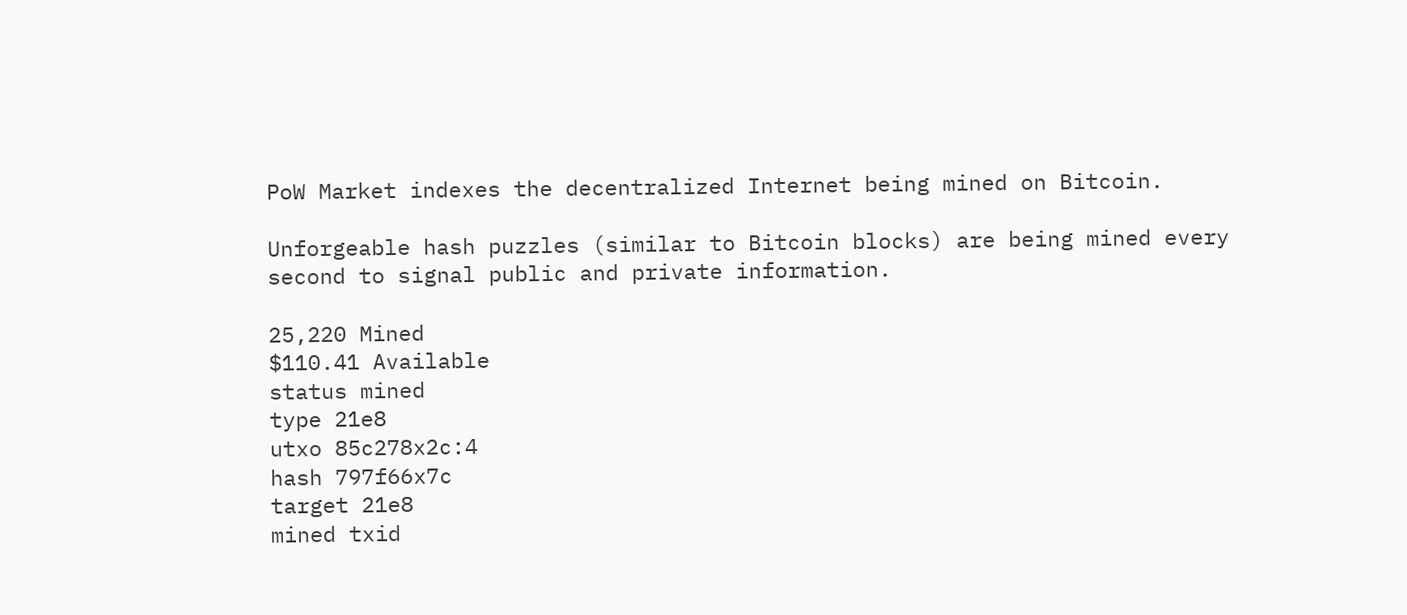PoW Market indexes the decentralized Internet being mined on Bitcoin.

Unforgeable hash puzzles (similar to Bitcoin blocks) are being mined every second to signal public and private information.

25,220 Mined
$110.41 Available
status mined
type 21e8
utxo 85c278x2c:4
hash 797f66x7c
target 21e8
mined txid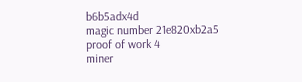b6b5adx4d
magic number 21e820xb2a5
proof of work 4
miner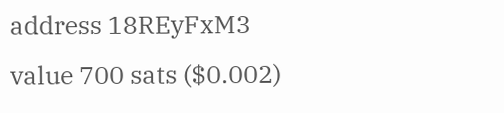address 18REyFxM3
value 700 sats ($0.002)